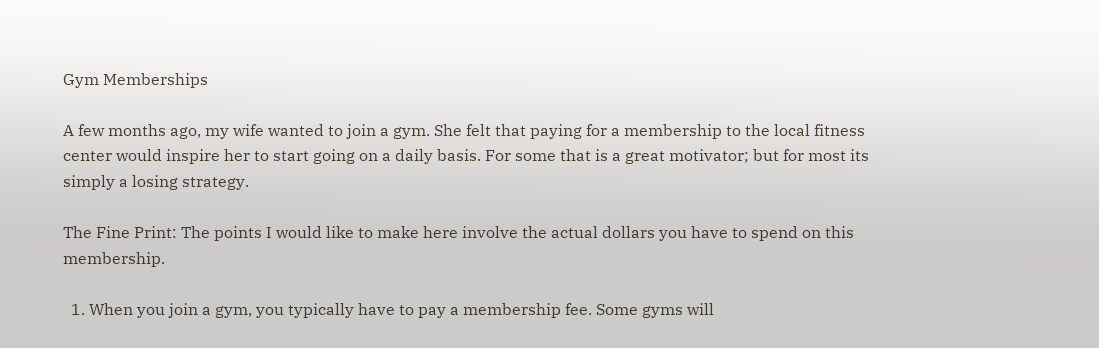Gym Memberships

A few months ago, my wife wanted to join a gym. She felt that paying for a membership to the local fitness center would inspire her to start going on a daily basis. For some that is a great motivator; but for most its simply a losing strategy.

The Fine Print: The points I would like to make here involve the actual dollars you have to spend on this membership.

  1. When you join a gym, you typically have to pay a membership fee. Some gyms will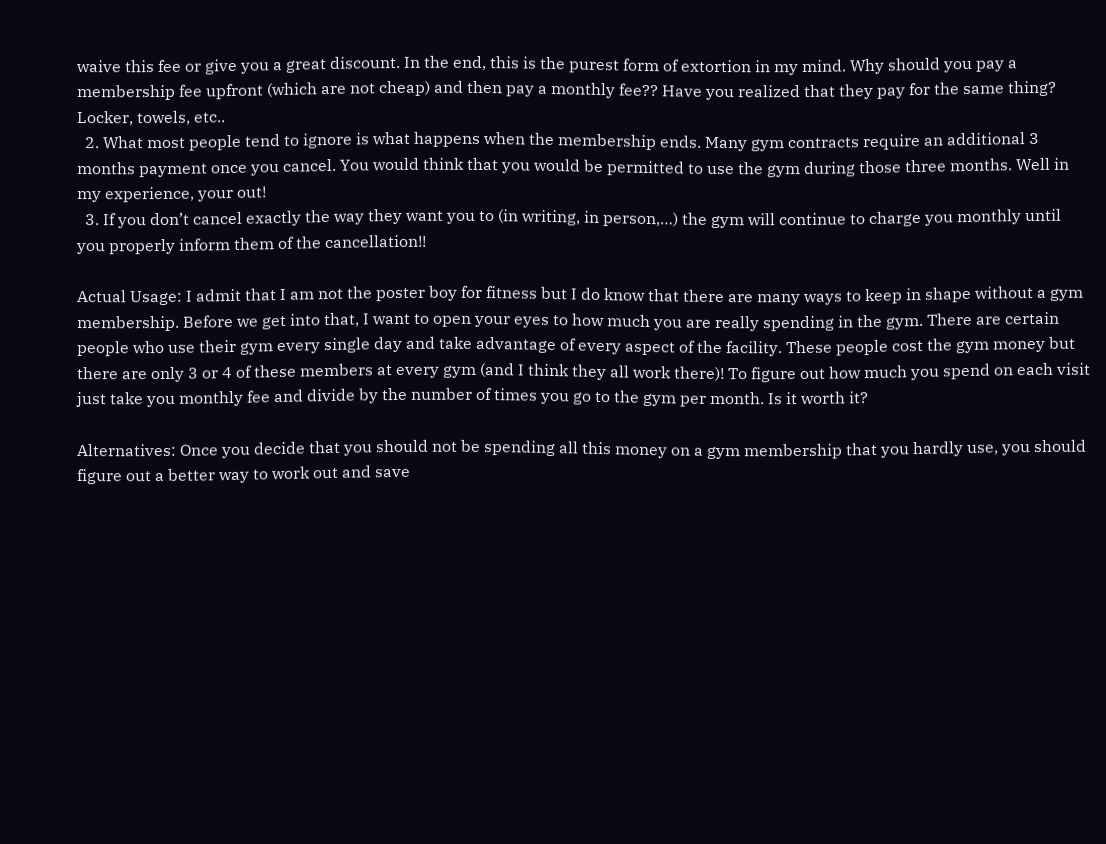waive this fee or give you a great discount. In the end, this is the purest form of extortion in my mind. Why should you pay a membership fee upfront (which are not cheap) and then pay a monthly fee?? Have you realized that they pay for the same thing? Locker, towels, etc..
  2. What most people tend to ignore is what happens when the membership ends. Many gym contracts require an additional 3 months payment once you cancel. You would think that you would be permitted to use the gym during those three months. Well in my experience, your out!
  3. If you don’t cancel exactly the way they want you to (in writing, in person,…) the gym will continue to charge you monthly until you properly inform them of the cancellation!!

Actual Usage: I admit that I am not the poster boy for fitness but I do know that there are many ways to keep in shape without a gym membership. Before we get into that, I want to open your eyes to how much you are really spending in the gym. There are certain people who use their gym every single day and take advantage of every aspect of the facility. These people cost the gym money but there are only 3 or 4 of these members at every gym (and I think they all work there)! To figure out how much you spend on each visit just take you monthly fee and divide by the number of times you go to the gym per month. Is it worth it?

Alternatives: Once you decide that you should not be spending all this money on a gym membership that you hardly use, you should figure out a better way to work out and save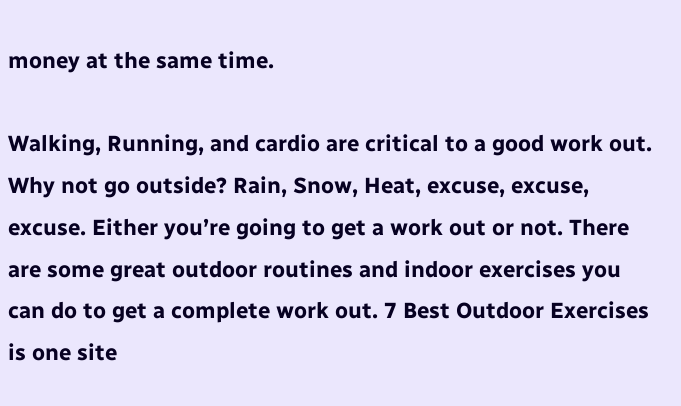money at the same time.

Walking, Running, and cardio are critical to a good work out. Why not go outside? Rain, Snow, Heat, excuse, excuse, excuse. Either you’re going to get a work out or not. There are some great outdoor routines and indoor exercises you can do to get a complete work out. 7 Best Outdoor Exercises is one site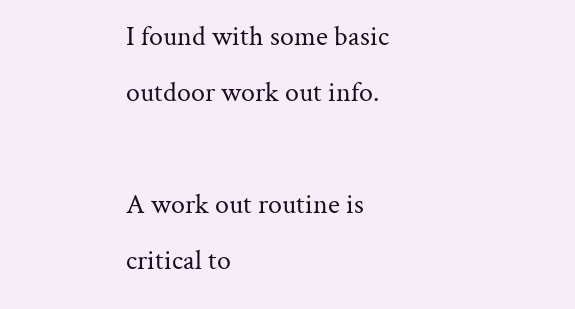I found with some basic outdoor work out info.

A work out routine is critical to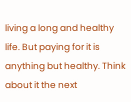living a long and healthy life. But paying for it is anything but healthy. Think about it the next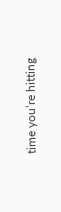time you’re hitting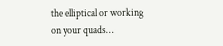the elliptical or working on your quads…